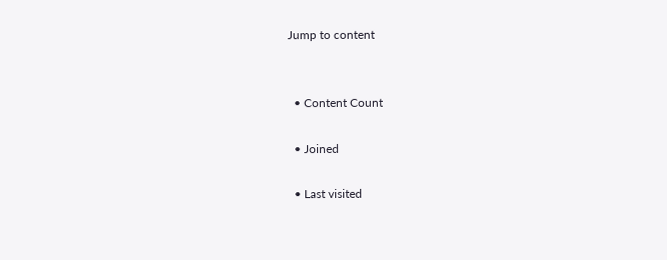Jump to content


  • Content Count

  • Joined

  • Last visited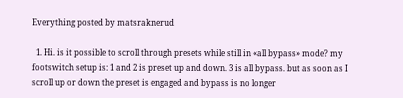Everything posted by matsraknerud

  1. Hi. is it possible to scroll through presets while still in «all bypass» mode? my footswitch setup is: 1 and 2 is preset up and down. 3 is all bypass. but as soon as I scroll up or down the preset is engaged and bypass is no longer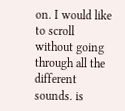on. I would like to scroll without going through all the different sounds. is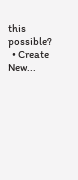this possible?
  • Create New...